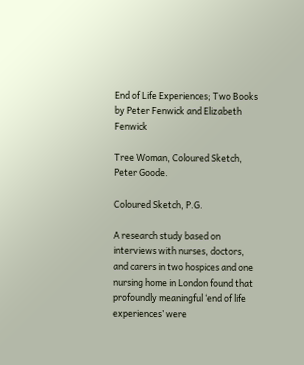End of Life Experiences; Two Books by Peter Fenwick and Elizabeth Fenwick

Tree Woman, Coloured Sketch, Peter Goode.

Coloured Sketch, P.G.

A research study based on interviews with nurses, doctors, and carers in two hospices and one nursing home in London found that profoundly meaningful ‘end of life experiences’ were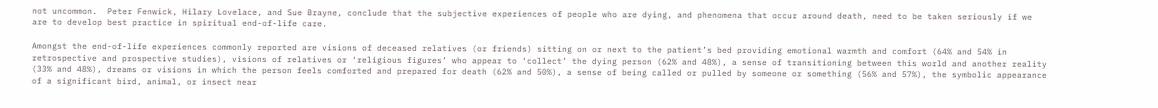not uncommon.  Peter Fenwick, Hilary Lovelace, and Sue Brayne, conclude that the subjective experiences of people who are dying, and phenomena that occur around death, need to be taken seriously if we are to develop best practice in spiritual end-of-life care.

Amongst the end-of-life experiences commonly reported are visions of deceased relatives (or friends) sitting on or next to the patient’s bed providing emotional warmth and comfort (64% and 54% in retrospective and prospective studies), visions of relatives or ‘religious figures’ who appear to ‘collect’ the dying person (62% and 48%), a sense of transitioning between this world and another reality (33% and 48%), dreams or visions in which the person feels comforted and prepared for death (62% and 50%), a sense of being called or pulled by someone or something (56% and 57%), the symbolic appearance of a significant bird, animal, or insect near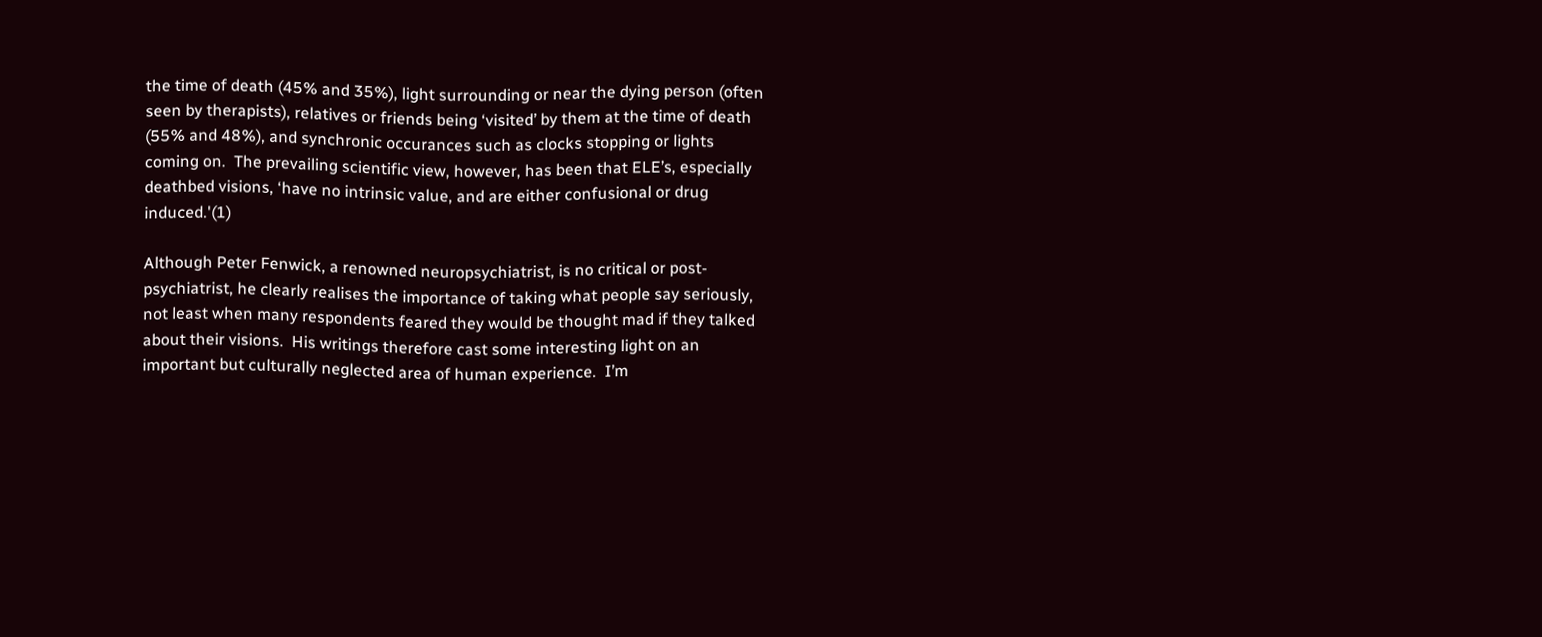the time of death (45% and 35%), light surrounding or near the dying person (often seen by therapists), relatives or friends being ‘visited’ by them at the time of death (55% and 48%), and synchronic occurances such as clocks stopping or lights coming on.  The prevailing scientific view, however, has been that ELE’s, especially deathbed visions, ‘have no intrinsic value, and are either confusional or drug induced.'(1)

Although Peter Fenwick, a renowned neuropsychiatrist, is no critical or post- psychiatrist, he clearly realises the importance of taking what people say seriously, not least when many respondents feared they would be thought mad if they talked about their visions.  His writings therefore cast some interesting light on an important but culturally neglected area of human experience.  I’m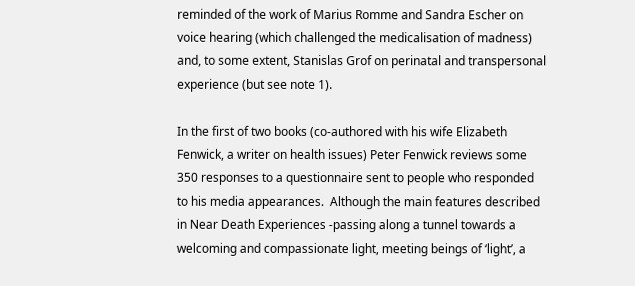reminded of the work of Marius Romme and Sandra Escher on voice hearing (which challenged the medicalisation of madness) and, to some extent, Stanislas Grof on perinatal and transpersonal experience (but see note 1).

In the first of two books (co-authored with his wife Elizabeth Fenwick, a writer on health issues) Peter Fenwick reviews some 350 responses to a questionnaire sent to people who responded to his media appearances.  Although the main features described in Near Death Experiences -passing along a tunnel towards a welcoming and compassionate light, meeting beings of ‘light’, a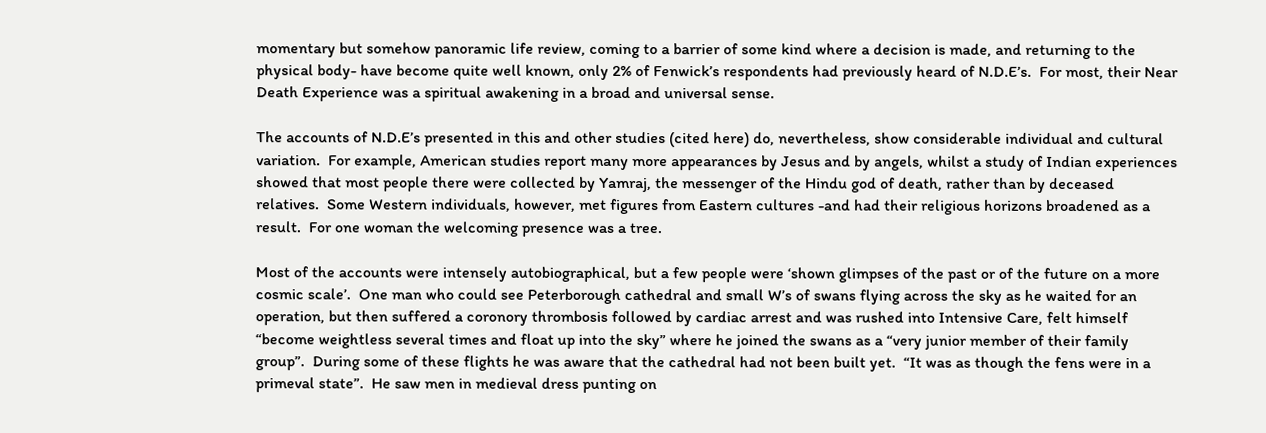momentary but somehow panoramic life review, coming to a barrier of some kind where a decision is made, and returning to the physical body- have become quite well known, only 2% of Fenwick’s respondents had previously heard of N.D.E’s.  For most, their Near Death Experience was a spiritual awakening in a broad and universal sense.

The accounts of N.D.E’s presented in this and other studies (cited here) do, nevertheless, show considerable individual and cultural variation.  For example, American studies report many more appearances by Jesus and by angels, whilst a study of Indian experiences showed that most people there were collected by Yamraj, the messenger of the Hindu god of death, rather than by deceased relatives.  Some Western individuals, however, met figures from Eastern cultures -and had their religious horizons broadened as a result.  For one woman the welcoming presence was a tree.

Most of the accounts were intensely autobiographical, but a few people were ‘shown glimpses of the past or of the future on a more cosmic scale’.  One man who could see Peterborough cathedral and small W’s of swans flying across the sky as he waited for an operation, but then suffered a coronory thrombosis followed by cardiac arrest and was rushed into Intensive Care, felt himself “become weightless several times and float up into the sky” where he joined the swans as a “very junior member of their family group”.  During some of these flights he was aware that the cathedral had not been built yet.  “It was as though the fens were in a primeval state”.  He saw men in medieval dress punting on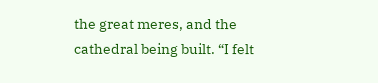the great meres, and the cathedral being built. “I felt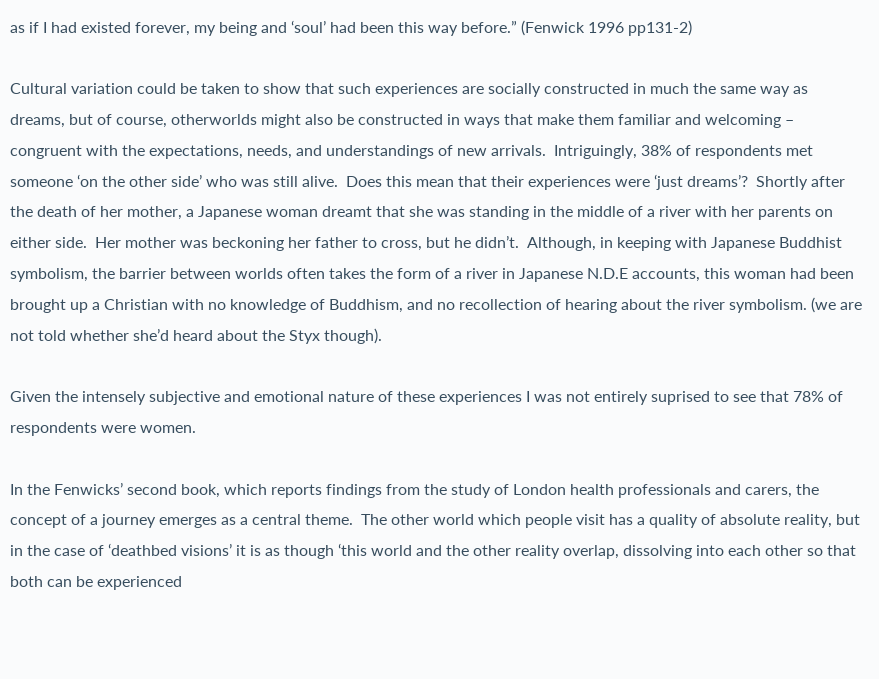as if I had existed forever, my being and ‘soul’ had been this way before.” (Fenwick 1996 pp131-2)

Cultural variation could be taken to show that such experiences are socially constructed in much the same way as dreams, but of course, otherworlds might also be constructed in ways that make them familiar and welcoming – congruent with the expectations, needs, and understandings of new arrivals.  Intriguingly, 38% of respondents met someone ‘on the other side’ who was still alive.  Does this mean that their experiences were ‘just dreams’?  Shortly after the death of her mother, a Japanese woman dreamt that she was standing in the middle of a river with her parents on either side.  Her mother was beckoning her father to cross, but he didn’t.  Although, in keeping with Japanese Buddhist symbolism, the barrier between worlds often takes the form of a river in Japanese N.D.E accounts, this woman had been brought up a Christian with no knowledge of Buddhism, and no recollection of hearing about the river symbolism. (we are not told whether she’d heard about the Styx though).

Given the intensely subjective and emotional nature of these experiences I was not entirely suprised to see that 78% of respondents were women.

In the Fenwicks’ second book, which reports findings from the study of London health professionals and carers, the concept of a journey emerges as a central theme.  The other world which people visit has a quality of absolute reality, but in the case of ‘deathbed visions’ it is as though ‘this world and the other reality overlap, dissolving into each other so that both can be experienced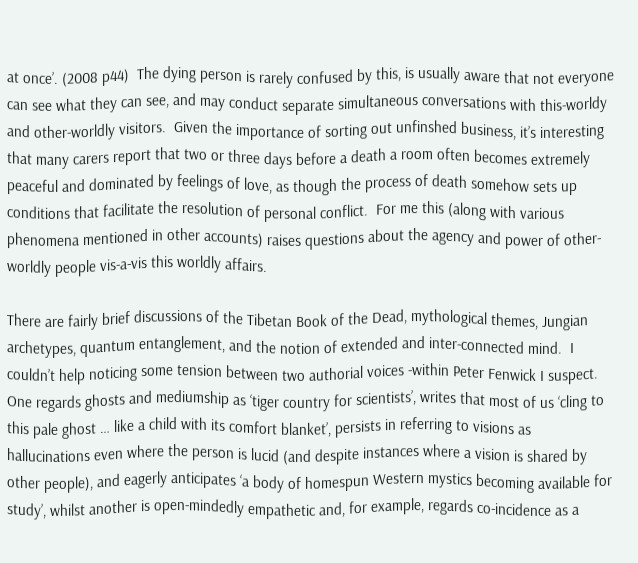at once’. (2008 p44)  The dying person is rarely confused by this, is usually aware that not everyone can see what they can see, and may conduct separate simultaneous conversations with this-worldy and other-worldly visitors.  Given the importance of sorting out unfinshed business, it’s interesting that many carers report that two or three days before a death a room often becomes extremely peaceful and dominated by feelings of love, as though the process of death somehow sets up conditions that facilitate the resolution of personal conflict.  For me this (along with various phenomena mentioned in other accounts) raises questions about the agency and power of other-worldly people vis-a-vis this worldly affairs.

There are fairly brief discussions of the Tibetan Book of the Dead, mythological themes, Jungian archetypes, quantum entanglement, and the notion of extended and inter-connected mind.  I couldn’t help noticing some tension between two authorial voices -within Peter Fenwick I suspect.  One regards ghosts and mediumship as ‘tiger country for scientists’, writes that most of us ‘cling to this pale ghost … like a child with its comfort blanket’, persists in referring to visions as hallucinations even where the person is lucid (and despite instances where a vision is shared by other people), and eagerly anticipates ‘a body of homespun Western mystics becoming available for study’, whilst another is open-mindedly empathetic and, for example, regards co-incidence as a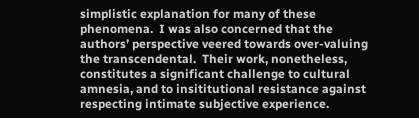simplistic explanation for many of these phenomena.  I was also concerned that the authors’ perspective veered towards over-valuing the transcendental.  Their work, nonetheless, constitutes a significant challenge to cultural amnesia, and to insititutional resistance against respecting intimate subjective experience.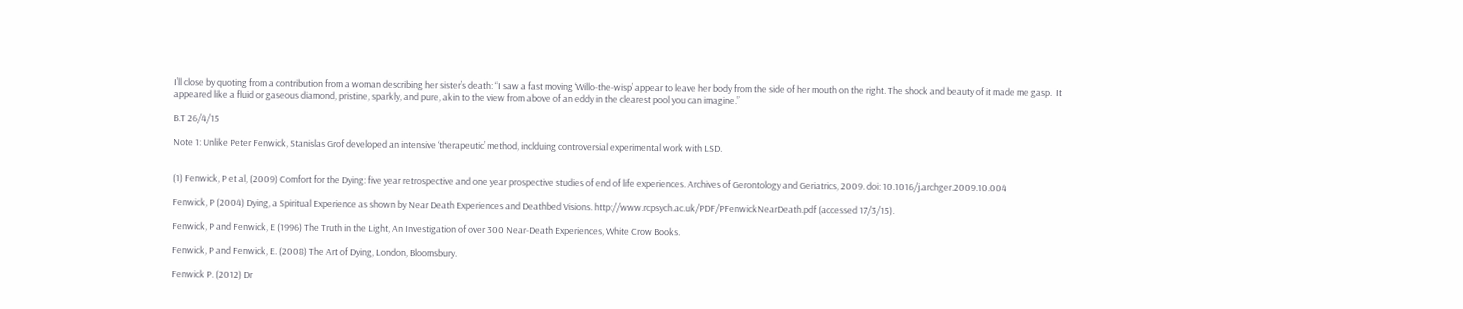I’ll close by quoting from a contribution from a woman describing her sister’s death: “I saw a fast moving ‘Willo-the-wisp’ appear to leave her body from the side of her mouth on the right. The shock and beauty of it made me gasp.  It appeared like a fluid or gaseous diamond, pristine, sparkly, and pure, akin to the view from above of an eddy in the clearest pool you can imagine.”

B.T 26/4/15

Note 1: Unlike Peter Fenwick, Stanislas Grof developed an intensive ‘therapeutic’ method, inclduing controversial experimental work with LSD.


(1) Fenwick, P et al, (2009) Comfort for the Dying: five year retrospective and one year prospective studies of end of life experiences. Archives of Gerontology and Geriatrics, 2009. doi: 10.1016/j.archger.2009.10.004

Fenwick, P (2004) Dying, a Spiritual Experience as shown by Near Death Experiences and Deathbed Visions. http://www.rcpsych.ac.uk/PDF/PFenwickNearDeath.pdf (accessed 17/3/15).

Fenwick, P and Fenwick, E (1996) The Truth in the Light, An Investigation of over 300 Near-Death Experiences, White Crow Books.

Fenwick, P and Fenwick, E. (2008) The Art of Dying, London, Bloomsbury.

Fenwick P. (2012) Dr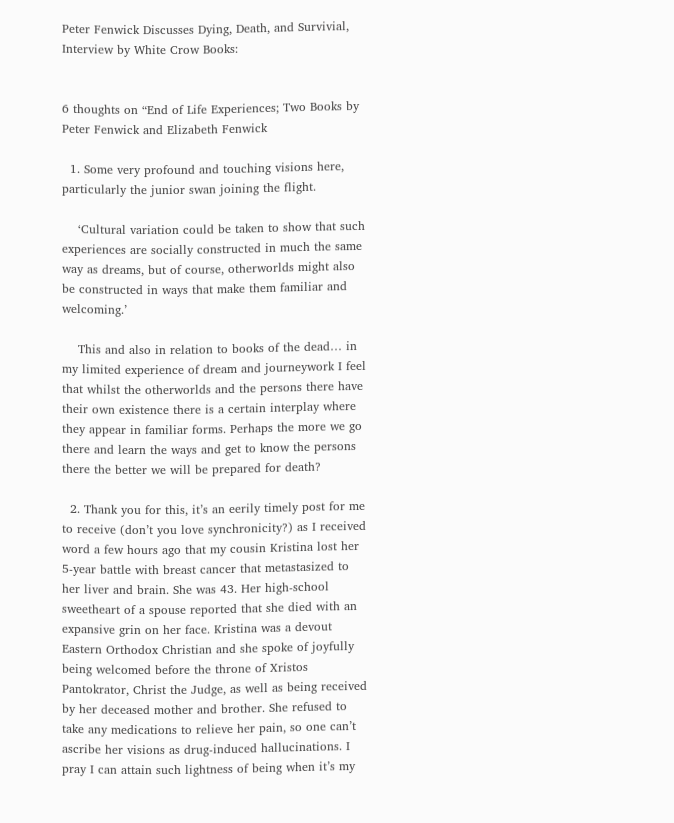Peter Fenwick Discusses Dying, Death, and Survivial, Interview by White Crow Books:


6 thoughts on “End of Life Experiences; Two Books by Peter Fenwick and Elizabeth Fenwick

  1. Some very profound and touching visions here, particularly the junior swan joining the flight.

    ‘Cultural variation could be taken to show that such experiences are socially constructed in much the same way as dreams, but of course, otherworlds might also be constructed in ways that make them familiar and welcoming.’

    This and also in relation to books of the dead… in my limited experience of dream and journeywork I feel that whilst the otherworlds and the persons there have their own existence there is a certain interplay where they appear in familiar forms. Perhaps the more we go there and learn the ways and get to know the persons there the better we will be prepared for death?

  2. Thank you for this, it’s an eerily timely post for me to receive (don’t you love synchronicity?) as I received word a few hours ago that my cousin Kristina lost her 5-year battle with breast cancer that metastasized to her liver and brain. She was 43. Her high-school sweetheart of a spouse reported that she died with an expansive grin on her face. Kristina was a devout Eastern Orthodox Christian and she spoke of joyfully being welcomed before the throne of Xristos Pantokrator, Christ the Judge, as well as being received by her deceased mother and brother. She refused to take any medications to relieve her pain, so one can’t ascribe her visions as drug-induced hallucinations. I pray I can attain such lightness of being when it’s my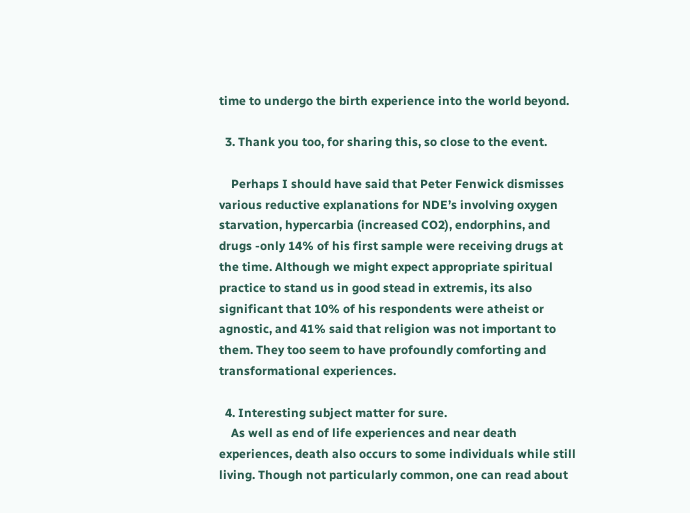time to undergo the birth experience into the world beyond.

  3. Thank you too, for sharing this, so close to the event.

    Perhaps I should have said that Peter Fenwick dismisses various reductive explanations for NDE’s involving oxygen starvation, hypercarbia (increased CO2), endorphins, and drugs -only 14% of his first sample were receiving drugs at the time. Although we might expect appropriate spiritual practice to stand us in good stead in extremis, its also significant that 10% of his respondents were atheist or agnostic, and 41% said that religion was not important to them. They too seem to have profoundly comforting and transformational experiences.

  4. Interesting subject matter for sure.
    As well as end of life experiences and near death experiences, death also occurs to some individuals while still living. Though not particularly common, one can read about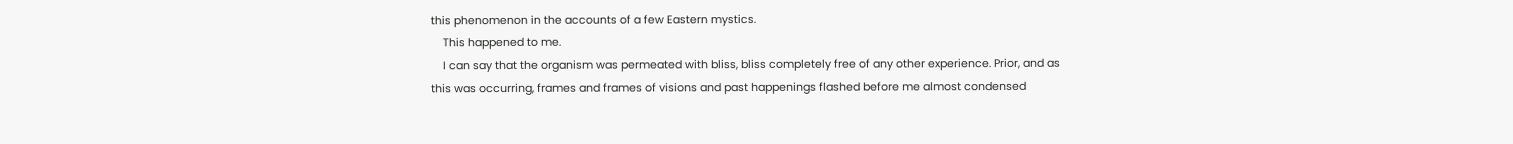this phenomenon in the accounts of a few Eastern mystics.
    This happened to me.
    I can say that the organism was permeated with bliss, bliss completely free of any other experience. Prior, and as this was occurring, frames and frames of visions and past happenings flashed before me almost condensed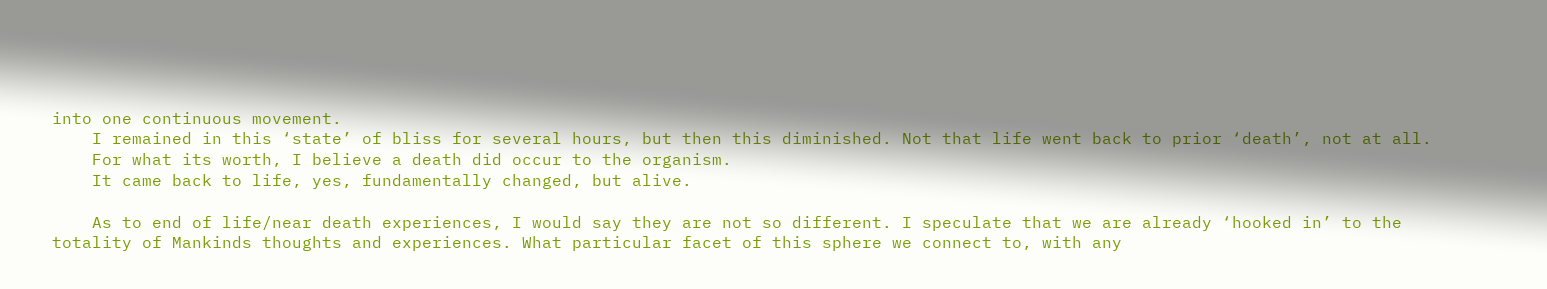into one continuous movement.
    I remained in this ‘state’ of bliss for several hours, but then this diminished. Not that life went back to prior ‘death’, not at all.
    For what its worth, I believe a death did occur to the organism.
    It came back to life, yes, fundamentally changed, but alive.

    As to end of life/near death experiences, I would say they are not so different. I speculate that we are already ‘hooked in’ to the totality of Mankinds thoughts and experiences. What particular facet of this sphere we connect to, with any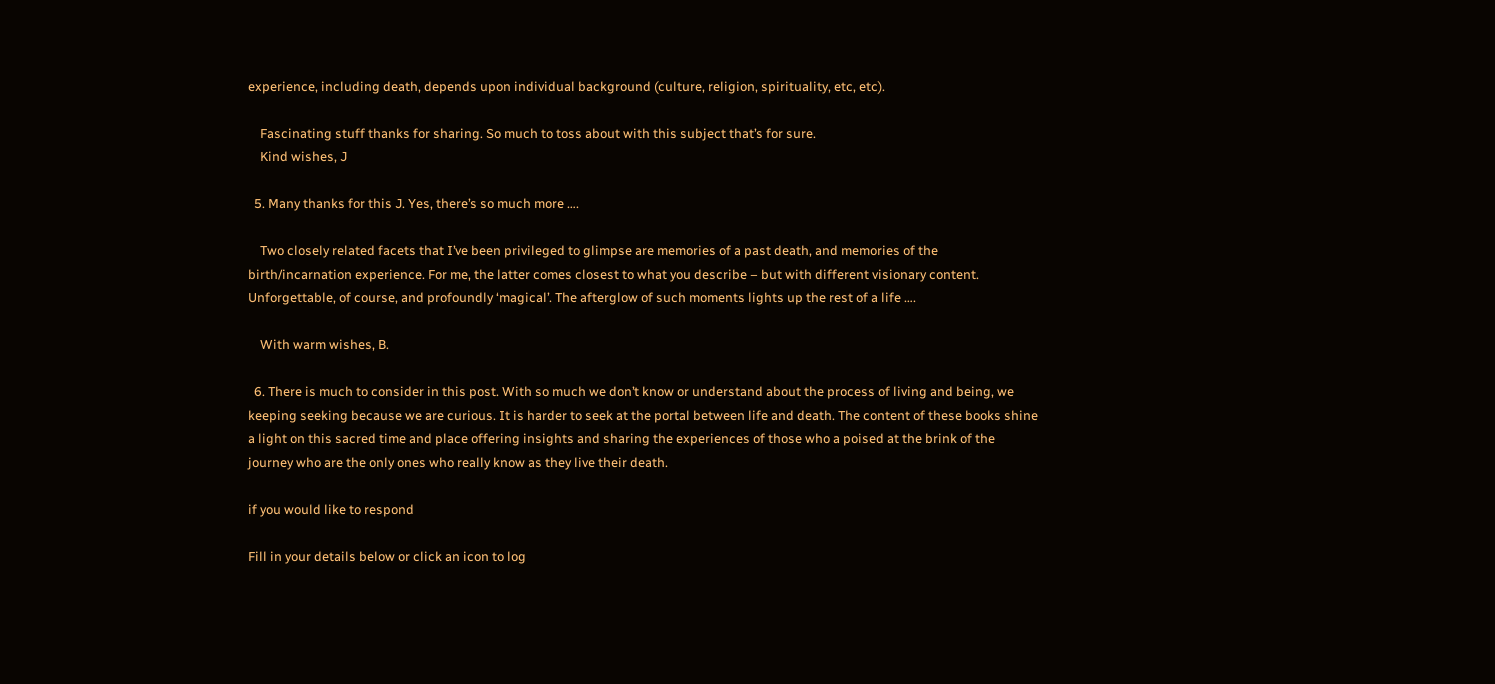experience, including death, depends upon individual background (culture, religion, spirituality, etc, etc).

    Fascinating stuff thanks for sharing. So much to toss about with this subject that’s for sure.
    Kind wishes, J

  5. Many thanks for this J. Yes, there’s so much more ….

    Two closely related facets that I’ve been privileged to glimpse are memories of a past death, and memories of the birth/incarnation experience. For me, the latter comes closest to what you describe – but with different visionary content. Unforgettable, of course, and profoundly ‘magical’. The afterglow of such moments lights up the rest of a life ….

    With warm wishes, B.

  6. There is much to consider in this post. With so much we don’t know or understand about the process of living and being, we keeping seeking because we are curious. It is harder to seek at the portal between life and death. The content of these books shine a light on this sacred time and place offering insights and sharing the experiences of those who a poised at the brink of the journey who are the only ones who really know as they live their death.

if you would like to respond

Fill in your details below or click an icon to log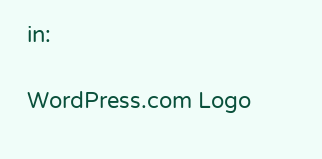in:

WordPress.com Logo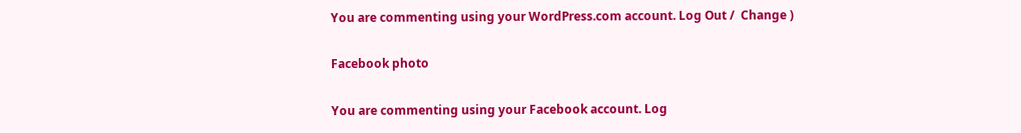You are commenting using your WordPress.com account. Log Out /  Change )

Facebook photo

You are commenting using your Facebook account. Log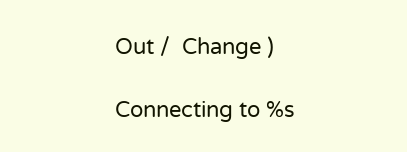Out /  Change )

Connecting to %s